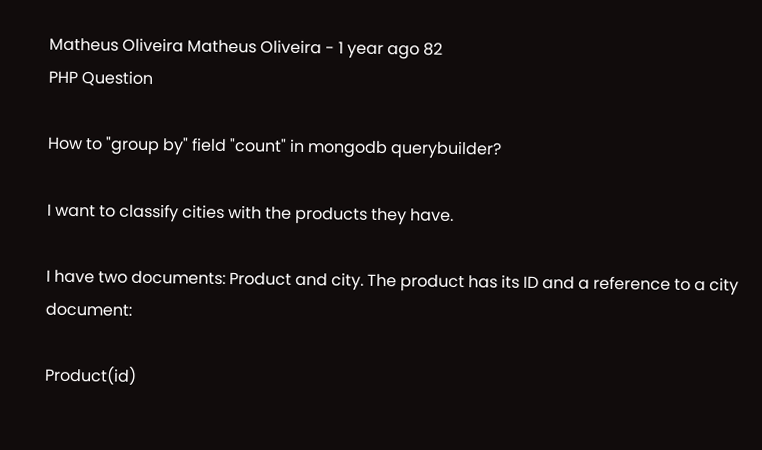Matheus Oliveira Matheus Oliveira - 1 year ago 82
PHP Question

How to "group by" field "count" in mongodb querybuilder?

I want to classify cities with the products they have.

I have two documents: Product and city. The product has its ID and a reference to a city document:

Product(id)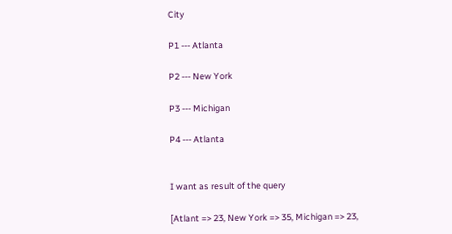City

P1 --- Atlanta

P2 --- New York

P3 --- Michigan

P4 --- Atlanta


I want as result of the query

[Atlant => 23, New York => 35, Michigan => 23,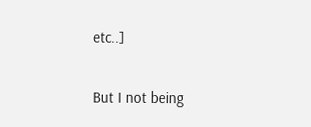etc..]

But I not being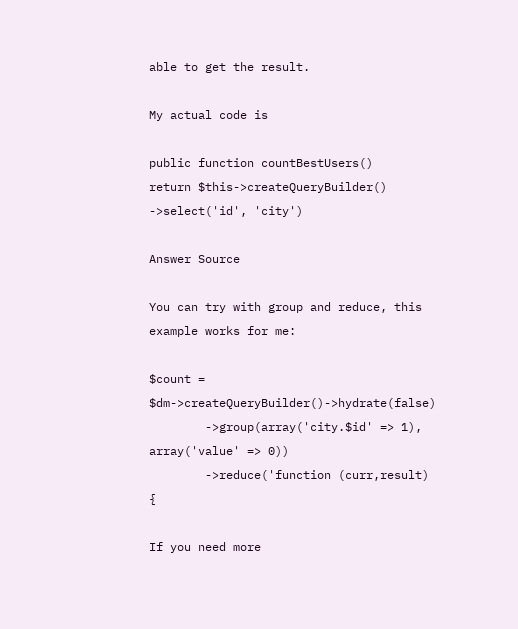able to get the result.

My actual code is

public function countBestUsers()
return $this->createQueryBuilder()
->select('id', 'city')

Answer Source

You can try with group and reduce, this example works for me:

$count = $dm->createQueryBuilder()->hydrate(false)
        ->group(array('city.$id' => 1), array('value' => 0))
        ->reduce('function (curr,result) {

If you need more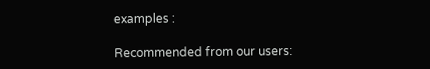examples :

Recommended from our users: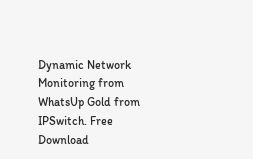Dynamic Network Monitoring from WhatsUp Gold from IPSwitch. Free Download